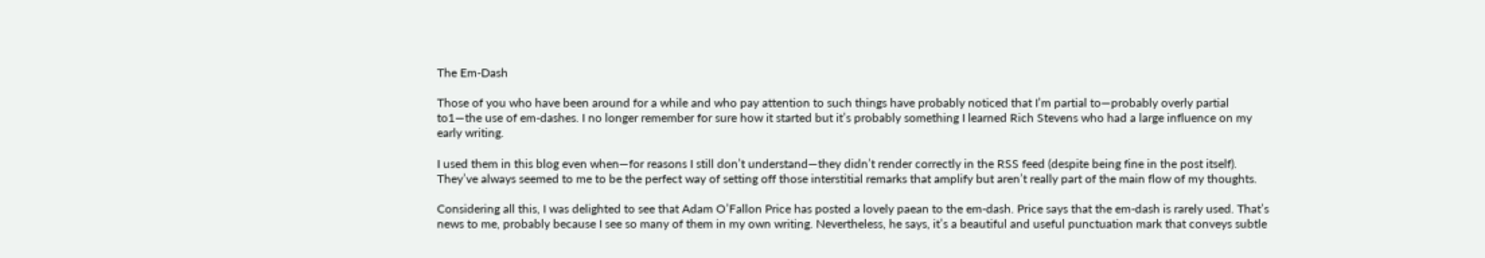The Em-Dash

Those of you who have been around for a while and who pay attention to such things have probably noticed that I’m partial to—probably overly partial to1—the use of em-dashes. I no longer remember for sure how it started but it’s probably something I learned Rich Stevens who had a large influence on my early writing.

I used them in this blog even when—for reasons I still don’t understand—they didn’t render correctly in the RSS feed (despite being fine in the post itself). They’ve always seemed to me to be the perfect way of setting off those interstitial remarks that amplify but aren’t really part of the main flow of my thoughts.

Considering all this, I was delighted to see that Adam O’Fallon Price has posted a lovely paean to the em-dash. Price says that the em-dash is rarely used. That’s news to me, probably because I see so many of them in my own writing. Nevertheless, he says, it’s a beautiful and useful punctuation mark that conveys subtle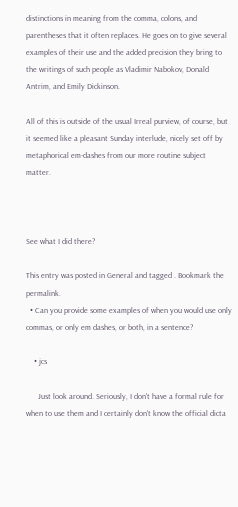distinctions in meaning from the comma, colons, and parentheses that it often replaces. He goes on to give several examples of their use and the added precision they bring to the writings of such people as Vladimir Nabokov, Donald Antrim, and Emily Dickinson.

All of this is outside of the usual Irreal purview, of course, but it seemed like a pleasant Sunday interlude, nicely set off by metaphorical em-dashes from our more routine subject matter.



See what I did there?

This entry was posted in General and tagged . Bookmark the permalink.
  • Can you provide some examples of when you would use only commas, or only em dashes, or both, in a sentence?

    • jcs

      Just look around. Seriously, I don't have a formal rule for when to use them and I certainly don't know the official dicta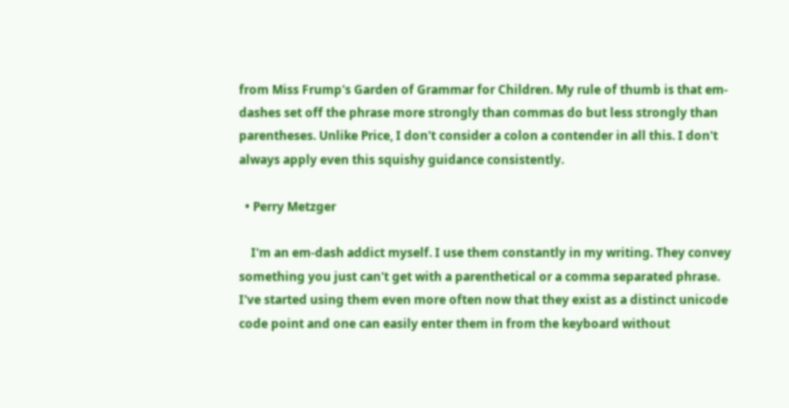from Miss Frump's Garden of Grammar for Children. My rule of thumb is that em-dashes set off the phrase more strongly than commas do but less strongly than parentheses. Unlike Price, I don't consider a colon a contender in all this. I don't always apply even this squishy guidance consistently.

  • Perry Metzger

    I'm an em-dash addict myself. I use them constantly in my writing. They convey something you just can't get with a parenthetical or a comma separated phrase. I've started using them even more often now that they exist as a distinct unicode code point and one can easily enter them in from the keyboard without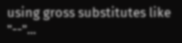using gross substitutes like "--"...